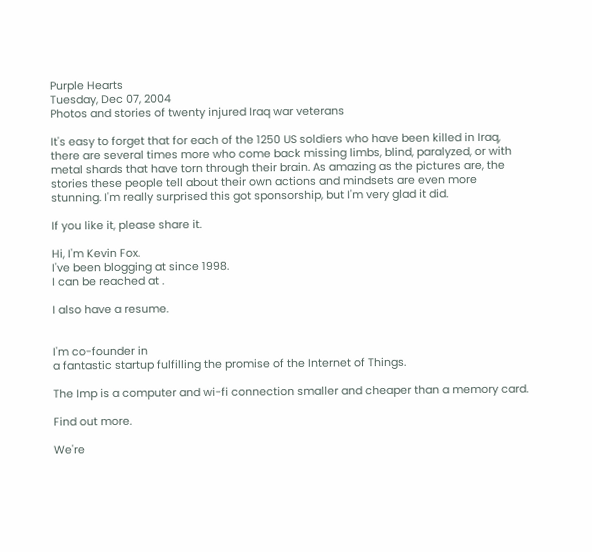Purple Hearts
Tuesday, Dec 07, 2004
Photos and stories of twenty injured Iraq war veterans

It's easy to forget that for each of the 1250 US soldiers who have been killed in Iraq, there are several times more who come back missing limbs, blind, paralyzed, or with metal shards that have torn through their brain. As amazing as the pictures are, the stories these people tell about their own actions and mindsets are even more stunning. I'm really surprised this got sponsorship, but I'm very glad it did.

If you like it, please share it.

Hi, I'm Kevin Fox.
I've been blogging at since 1998.
I can be reached at .

I also have a resume.


I'm co-founder in
a fantastic startup fulfilling the promise of the Internet of Things.

The Imp is a computer and wi-fi connection smaller and cheaper than a memory card.

Find out more.

We're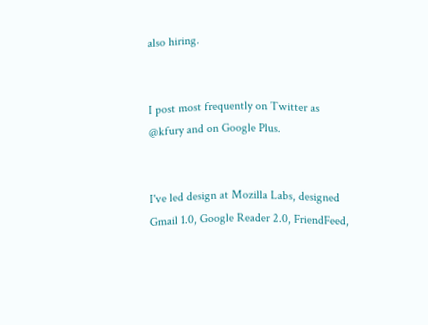also hiring.


I post most frequently on Twitter as @kfury and on Google Plus.


I've led design at Mozilla Labs, designed Gmail 1.0, Google Reader 2.0, FriendFeed,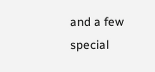and a few special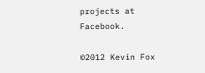projects at Facebook.

©2012 Kevin Fox